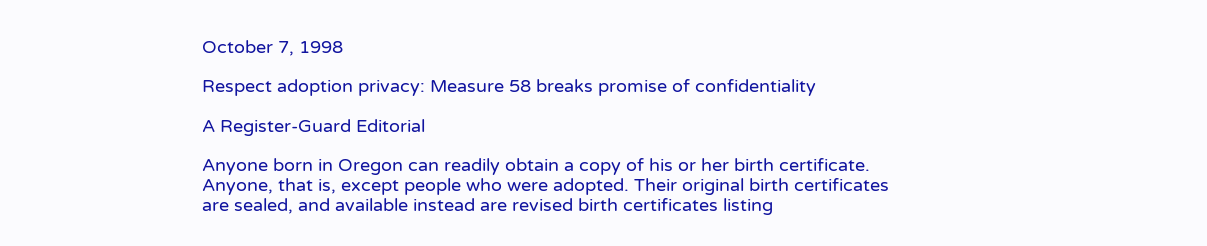October 7, 1998

Respect adoption privacy: Measure 58 breaks promise of confidentiality

A Register-Guard Editorial

Anyone born in Oregon can readily obtain a copy of his or her birth certificate. Anyone, that is, except people who were adopted. Their original birth certificates are sealed, and available instead are revised birth certificates listing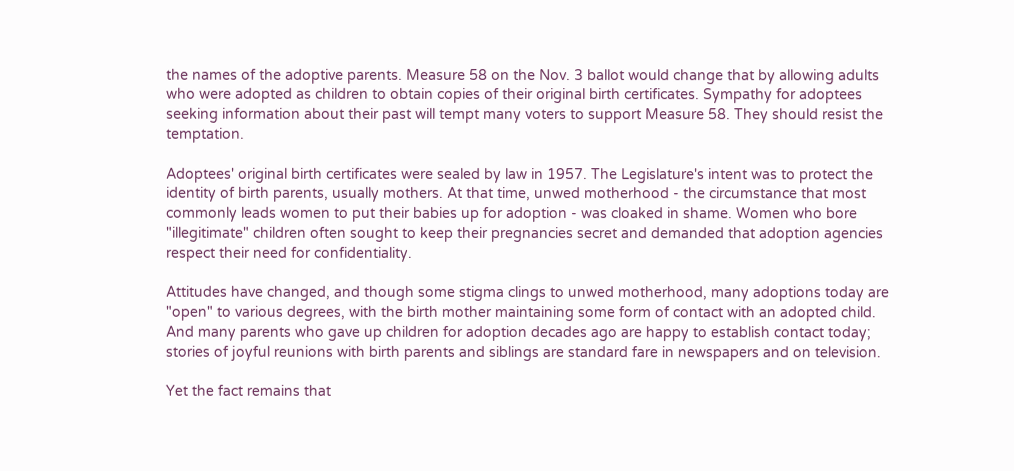the names of the adoptive parents. Measure 58 on the Nov. 3 ballot would change that by allowing adults who were adopted as children to obtain copies of their original birth certificates. Sympathy for adoptees seeking information about their past will tempt many voters to support Measure 58. They should resist the temptation.

Adoptees' original birth certificates were sealed by law in 1957. The Legislature's intent was to protect the identity of birth parents, usually mothers. At that time, unwed motherhood - the circumstance that most commonly leads women to put their babies up for adoption - was cloaked in shame. Women who bore "illegitimate" children often sought to keep their pregnancies secret and demanded that adoption agencies respect their need for confidentiality.

Attitudes have changed, and though some stigma clings to unwed motherhood, many adoptions today are "open" to various degrees, with the birth mother maintaining some form of contact with an adopted child. And many parents who gave up children for adoption decades ago are happy to establish contact today; stories of joyful reunions with birth parents and siblings are standard fare in newspapers and on television.

Yet the fact remains that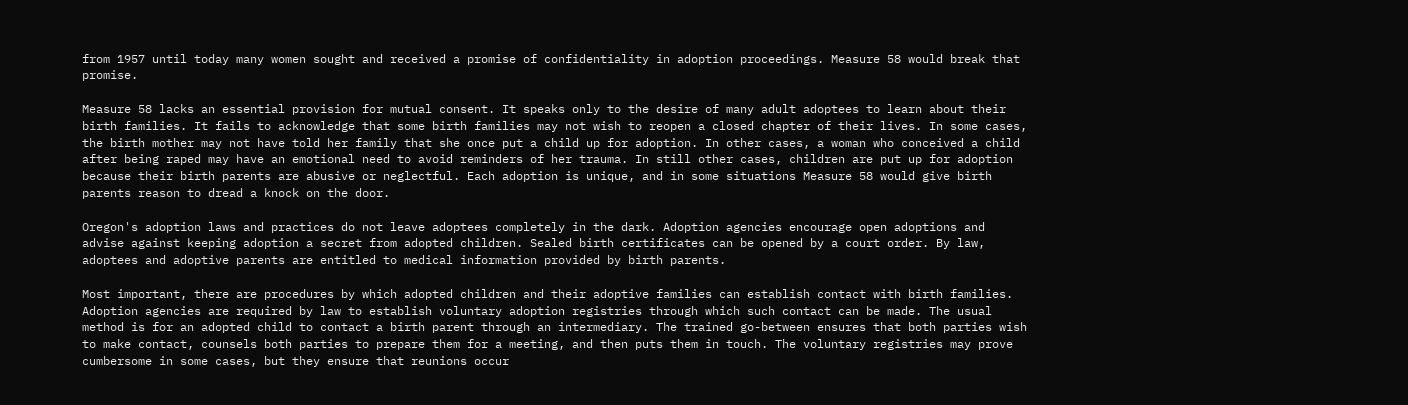from 1957 until today many women sought and received a promise of confidentiality in adoption proceedings. Measure 58 would break that promise.

Measure 58 lacks an essential provision for mutual consent. It speaks only to the desire of many adult adoptees to learn about their birth families. It fails to acknowledge that some birth families may not wish to reopen a closed chapter of their lives. In some cases, the birth mother may not have told her family that she once put a child up for adoption. In other cases, a woman who conceived a child after being raped may have an emotional need to avoid reminders of her trauma. In still other cases, children are put up for adoption because their birth parents are abusive or neglectful. Each adoption is unique, and in some situations Measure 58 would give birth parents reason to dread a knock on the door.

Oregon's adoption laws and practices do not leave adoptees completely in the dark. Adoption agencies encourage open adoptions and advise against keeping adoption a secret from adopted children. Sealed birth certificates can be opened by a court order. By law, adoptees and adoptive parents are entitled to medical information provided by birth parents.

Most important, there are procedures by which adopted children and their adoptive families can establish contact with birth families. Adoption agencies are required by law to establish voluntary adoption registries through which such contact can be made. The usual method is for an adopted child to contact a birth parent through an intermediary. The trained go-between ensures that both parties wish to make contact, counsels both parties to prepare them for a meeting, and then puts them in touch. The voluntary registries may prove cumbersome in some cases, but they ensure that reunions occur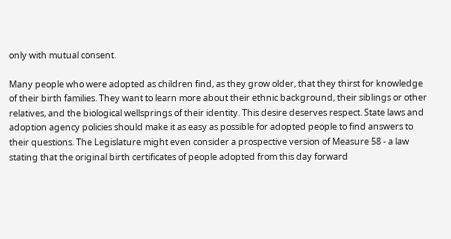only with mutual consent.

Many people who were adopted as children find, as they grow older, that they thirst for knowledge of their birth families. They want to learn more about their ethnic background, their siblings or other relatives, and the biological wellsprings of their identity. This desire deserves respect. State laws and adoption agency policies should make it as easy as possible for adopted people to find answers to their questions. The Legislature might even consider a prospective version of Measure 58 - a law stating that the original birth certificates of people adopted from this day forward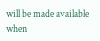will be made available when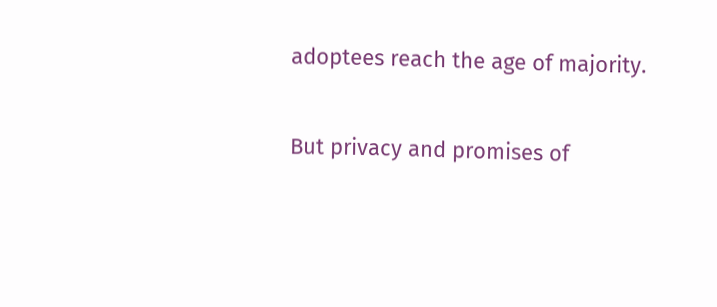adoptees reach the age of majority.

But privacy and promises of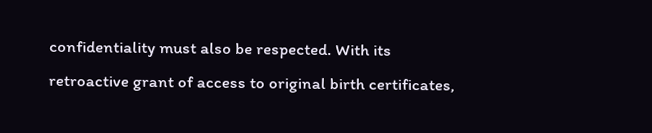confidentiality must also be respected. With its retroactive grant of access to original birth certificates,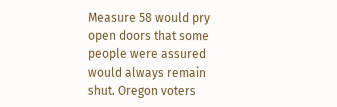Measure 58 would pry open doors that some people were assured would always remain shut. Oregon voters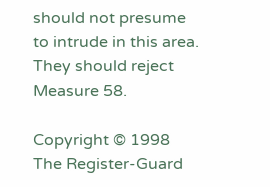should not presume to intrude in this area. They should reject Measure 58.

Copyright © 1998 The Register-Guard